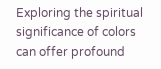Exploring the spiritual significance of colors can offer profound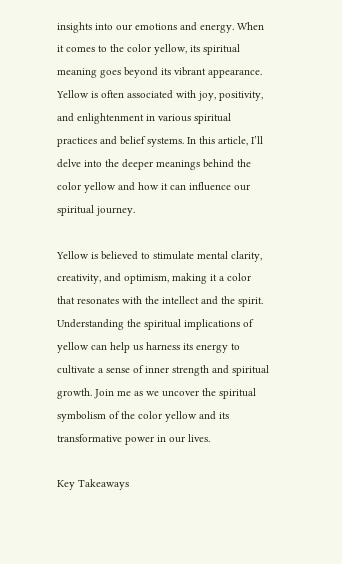insights into our emotions and energy. When it comes to the color yellow, its spiritual meaning goes beyond its vibrant appearance. Yellow is often associated with joy, positivity, and enlightenment in various spiritual practices and belief systems. In this article, I’ll delve into the deeper meanings behind the color yellow and how it can influence our spiritual journey.

Yellow is believed to stimulate mental clarity, creativity, and optimism, making it a color that resonates with the intellect and the spirit. Understanding the spiritual implications of yellow can help us harness its energy to cultivate a sense of inner strength and spiritual growth. Join me as we uncover the spiritual symbolism of the color yellow and its transformative power in our lives.

Key Takeaways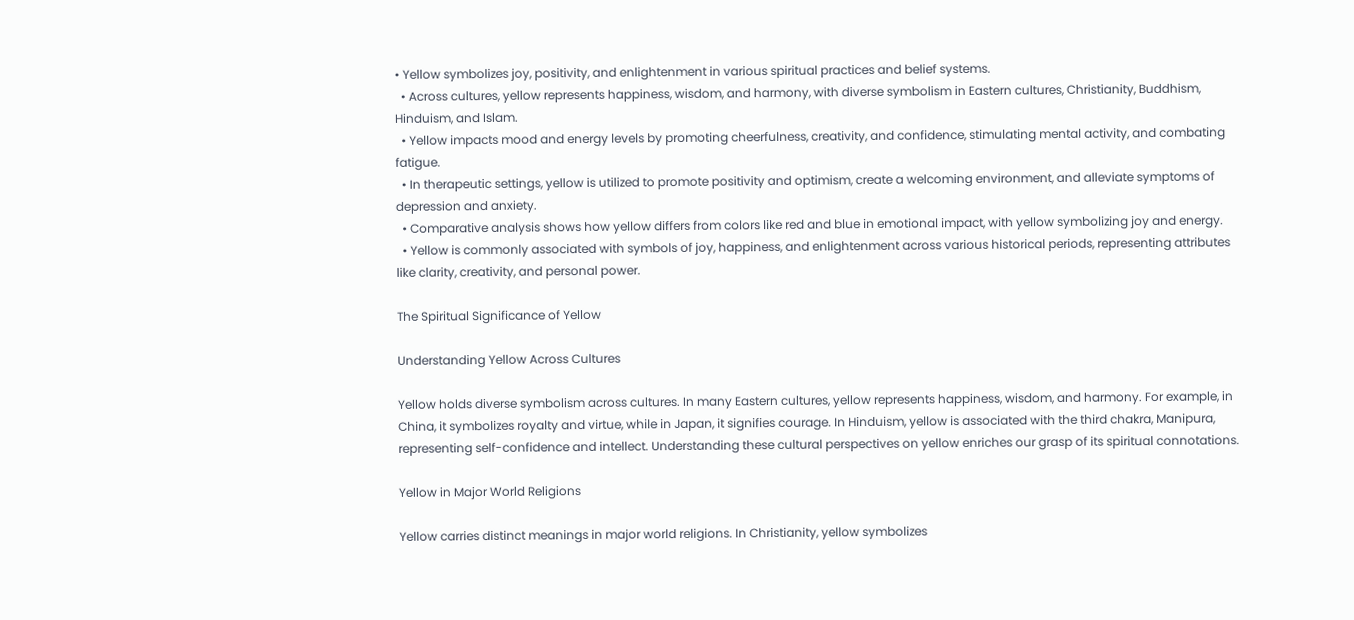• Yellow symbolizes joy, positivity, and enlightenment in various spiritual practices and belief systems.
  • Across cultures, yellow represents happiness, wisdom, and harmony, with diverse symbolism in Eastern cultures, Christianity, Buddhism, Hinduism, and Islam.
  • Yellow impacts mood and energy levels by promoting cheerfulness, creativity, and confidence, stimulating mental activity, and combating fatigue.
  • In therapeutic settings, yellow is utilized to promote positivity and optimism, create a welcoming environment, and alleviate symptoms of depression and anxiety.
  • Comparative analysis shows how yellow differs from colors like red and blue in emotional impact, with yellow symbolizing joy and energy.
  • Yellow is commonly associated with symbols of joy, happiness, and enlightenment across various historical periods, representing attributes like clarity, creativity, and personal power.

The Spiritual Significance of Yellow

Understanding Yellow Across Cultures

Yellow holds diverse symbolism across cultures. In many Eastern cultures, yellow represents happiness, wisdom, and harmony. For example, in China, it symbolizes royalty and virtue, while in Japan, it signifies courage. In Hinduism, yellow is associated with the third chakra, Manipura, representing self-confidence and intellect. Understanding these cultural perspectives on yellow enriches our grasp of its spiritual connotations.

Yellow in Major World Religions

Yellow carries distinct meanings in major world religions. In Christianity, yellow symbolizes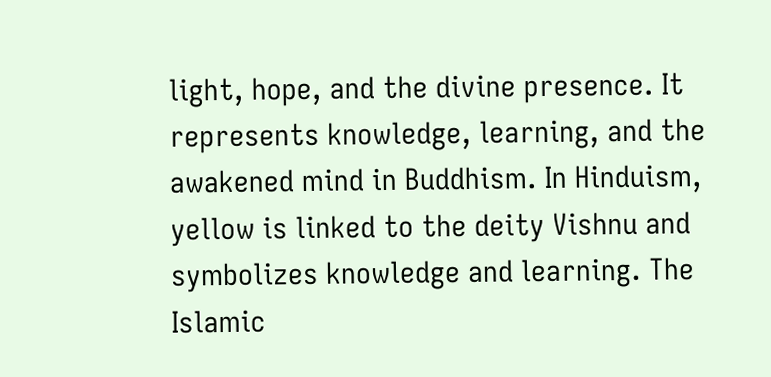light, hope, and the divine presence. It represents knowledge, learning, and the awakened mind in Buddhism. In Hinduism, yellow is linked to the deity Vishnu and symbolizes knowledge and learning. The Islamic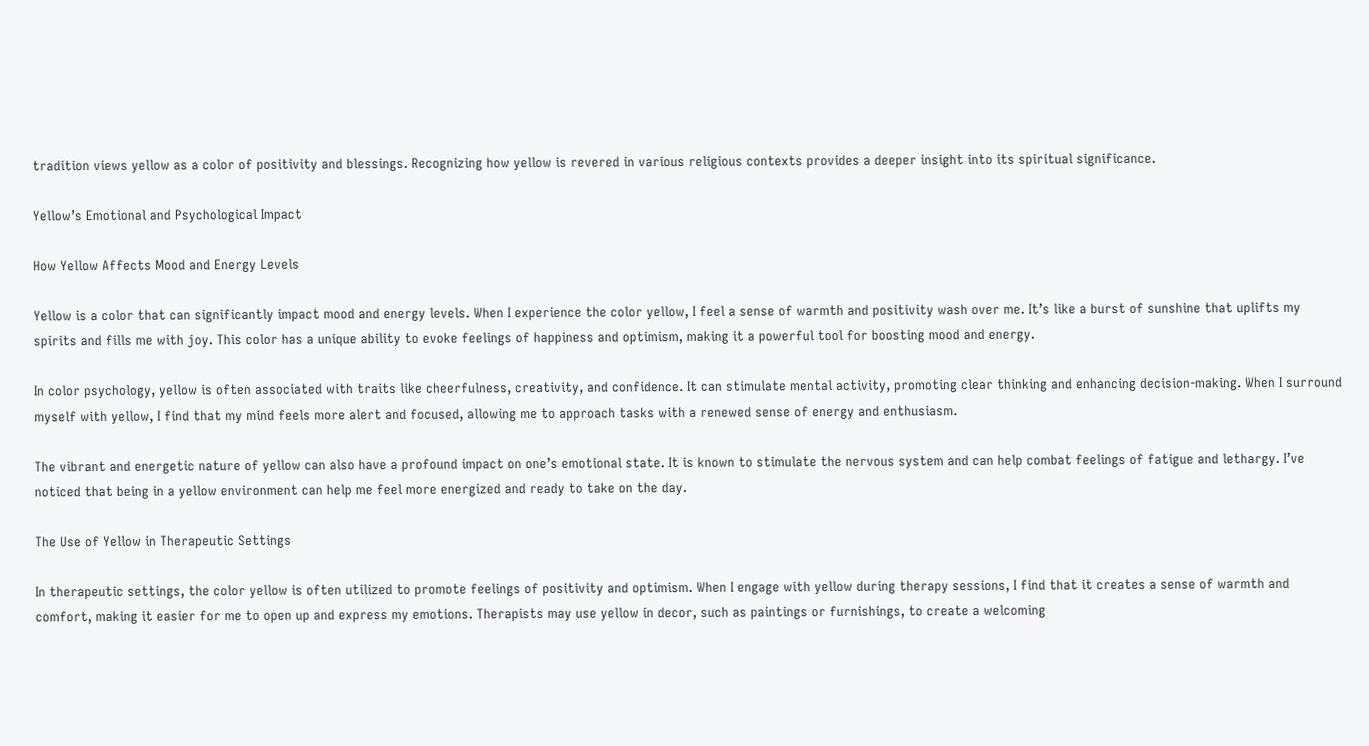tradition views yellow as a color of positivity and blessings. Recognizing how yellow is revered in various religious contexts provides a deeper insight into its spiritual significance.

Yellow’s Emotional and Psychological Impact

How Yellow Affects Mood and Energy Levels

Yellow is a color that can significantly impact mood and energy levels. When I experience the color yellow, I feel a sense of warmth and positivity wash over me. It’s like a burst of sunshine that uplifts my spirits and fills me with joy. This color has a unique ability to evoke feelings of happiness and optimism, making it a powerful tool for boosting mood and energy.

In color psychology, yellow is often associated with traits like cheerfulness, creativity, and confidence. It can stimulate mental activity, promoting clear thinking and enhancing decision-making. When I surround myself with yellow, I find that my mind feels more alert and focused, allowing me to approach tasks with a renewed sense of energy and enthusiasm.

The vibrant and energetic nature of yellow can also have a profound impact on one’s emotional state. It is known to stimulate the nervous system and can help combat feelings of fatigue and lethargy. I’ve noticed that being in a yellow environment can help me feel more energized and ready to take on the day.

The Use of Yellow in Therapeutic Settings

In therapeutic settings, the color yellow is often utilized to promote feelings of positivity and optimism. When I engage with yellow during therapy sessions, I find that it creates a sense of warmth and comfort, making it easier for me to open up and express my emotions. Therapists may use yellow in decor, such as paintings or furnishings, to create a welcoming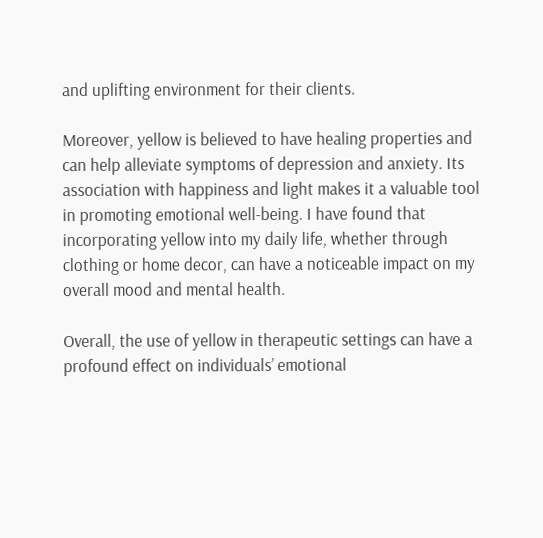and uplifting environment for their clients.

Moreover, yellow is believed to have healing properties and can help alleviate symptoms of depression and anxiety. Its association with happiness and light makes it a valuable tool in promoting emotional well-being. I have found that incorporating yellow into my daily life, whether through clothing or home decor, can have a noticeable impact on my overall mood and mental health.

Overall, the use of yellow in therapeutic settings can have a profound effect on individuals’ emotional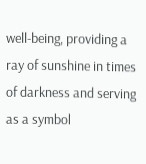well-being, providing a ray of sunshine in times of darkness and serving as a symbol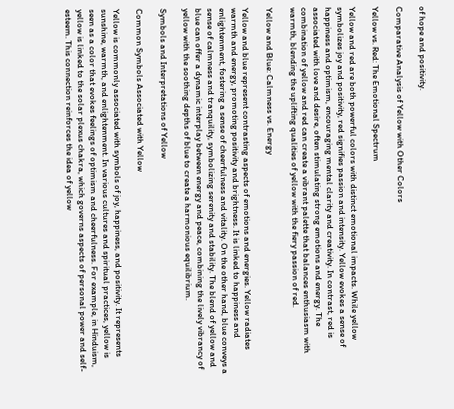of hope and positivity.

Comparative Analysis of Yellow with Other Colors

Yellow vs. Red: The Emotional Spectrum

Yellow and red are both powerful colors with distinct emotional impacts. While yellow symbolizes joy and positivity, red signifies passion and intensity. Yellow evokes a sense of happiness and optimism, encouraging mental clarity and creativity. In contrast, red is associated with love and desire, often stimulating strong emotions and energy. The combination of yellow and red can create a vibrant palette that balances enthusiasm with warmth, blending the uplifting qualities of yellow with the fiery passion of red.

Yellow and Blue: Calmness vs. Energy

Yellow and blue represent contrasting aspects of emotions and energies. Yellow radiates warmth and energy, promoting positivity and brightness. It is linked to happiness and enlightenment, fostering a sense of cheerfulness and vitality. On the other hand, blue conveys a sense of calmness and tranquility, symbolizing serenity and stability. The blend of yellow and blue can offer a dynamic interplay between energy and peace, combining the lively vibrancy of yellow with the soothing depths of blue to create a harmonious equilibrium.

Symbols and Interpretations of Yellow

Common Symbols Associated with Yellow

Yellow is commonly associated with symbols of joy, happiness, and positivity. It represents sunshine, warmth, and enlightenment. In various cultures and spiritual practices, yellow is seen as a color that evokes feelings of optimism and cheerfulness. For example, in Hinduism, yellow is linked to the solar plexus chakra, which governs aspects of personal power and self-esteem. This connection reinforces the idea of yellow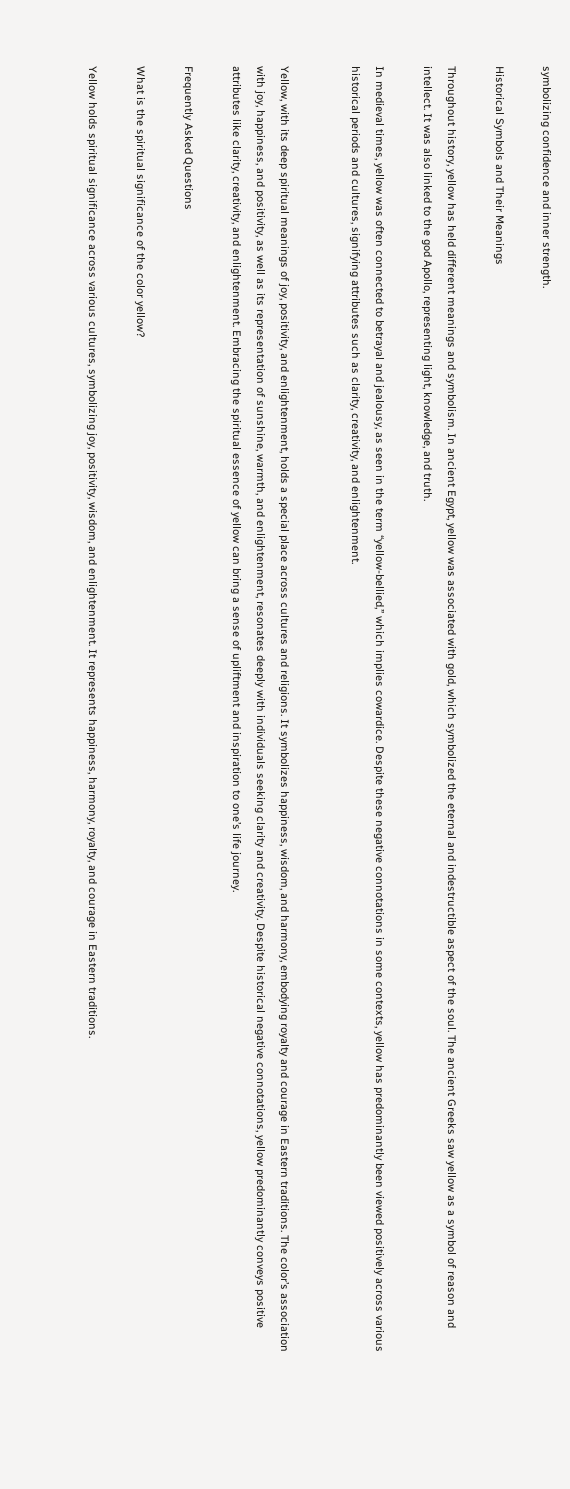symbolizing confidence and inner strength.

Historical Symbols and Their Meanings

Throughout history, yellow has held different meanings and symbolism. In ancient Egypt, yellow was associated with gold, which symbolized the eternal and indestructible aspect of the soul. The ancient Greeks saw yellow as a symbol of reason and intellect. It was also linked to the god Apollo, representing light, knowledge, and truth.

In medieval times, yellow was often connected to betrayal and jealousy, as seen in the term “yellow-bellied,” which implies cowardice. Despite these negative connotations in some contexts, yellow has predominantly been viewed positively across various historical periods and cultures, signifying attributes such as clarity, creativity, and enlightenment.


Yellow, with its deep spiritual meanings of joy, positivity, and enlightenment, holds a special place across cultures and religions. It symbolizes happiness, wisdom, and harmony, embodying royalty and courage in Eastern traditions. The color’s association with joy, happiness, and positivity, as well as its representation of sunshine, warmth, and enlightenment, resonates deeply with individuals seeking clarity and creativity. Despite historical negative connotations, yellow predominantly conveys positive attributes like clarity, creativity, and enlightenment. Embracing the spiritual essence of yellow can bring a sense of upliftment and inspiration to one’s life journey.

Frequently Asked Questions

What is the spiritual significance of the color yellow?

Yellow holds spiritual significance across various cultures, symbolizing joy, positivity, wisdom, and enlightenment. It represents happiness, harmony, royalty, and courage in Eastern traditions.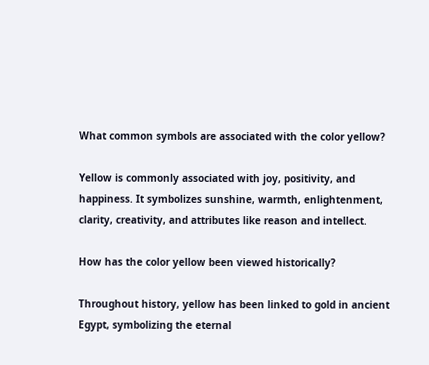What common symbols are associated with the color yellow?

Yellow is commonly associated with joy, positivity, and happiness. It symbolizes sunshine, warmth, enlightenment, clarity, creativity, and attributes like reason and intellect.

How has the color yellow been viewed historically?

Throughout history, yellow has been linked to gold in ancient Egypt, symbolizing the eternal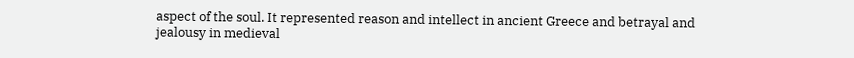aspect of the soul. It represented reason and intellect in ancient Greece and betrayal and jealousy in medieval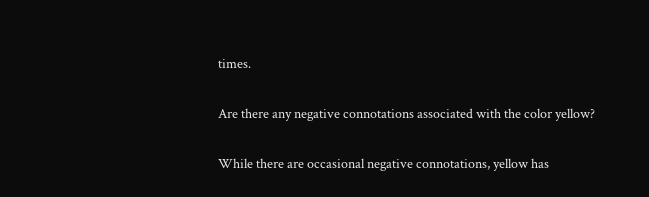times.

Are there any negative connotations associated with the color yellow?

While there are occasional negative connotations, yellow has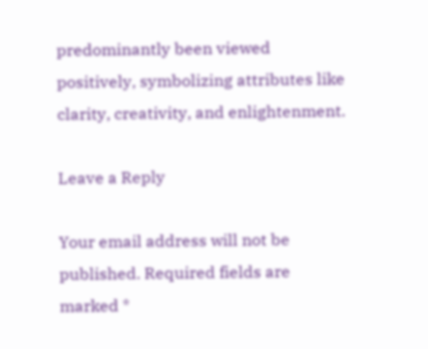predominantly been viewed positively, symbolizing attributes like clarity, creativity, and enlightenment.

Leave a Reply

Your email address will not be published. Required fields are marked *